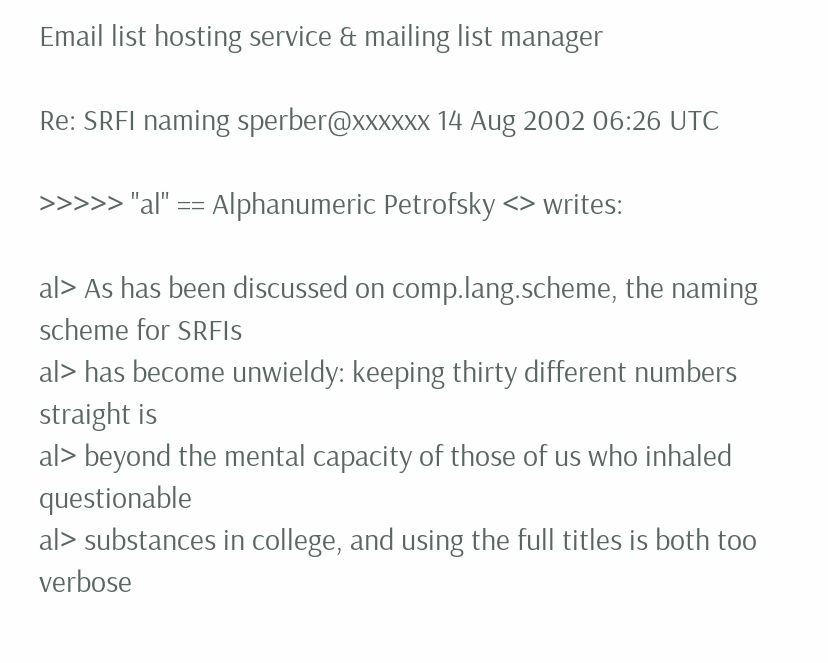Email list hosting service & mailing list manager

Re: SRFI naming sperber@xxxxxx 14 Aug 2002 06:26 UTC

>>>>> "al" == Alphanumeric Petrofsky <> writes:

al> As has been discussed on comp.lang.scheme, the naming scheme for SRFIs
al> has become unwieldy: keeping thirty different numbers straight is
al> beyond the mental capacity of those of us who inhaled questionable
al> substances in college, and using the full titles is both too verbose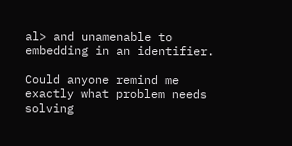al> and unamenable to embedding in an identifier.

Could anyone remind me exactly what problem needs solving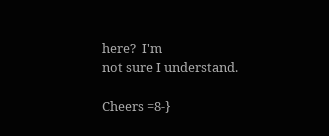here?  I'm
not sure I understand.

Cheers =8-}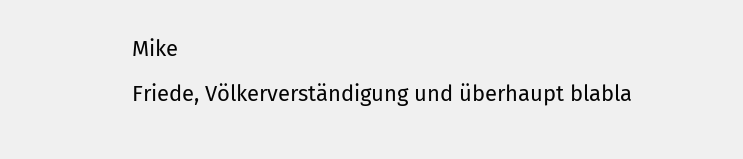Mike
Friede, Völkerverständigung und überhaupt blabla